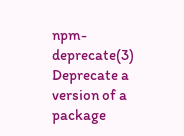npm-deprecate(3) Deprecate a version of a package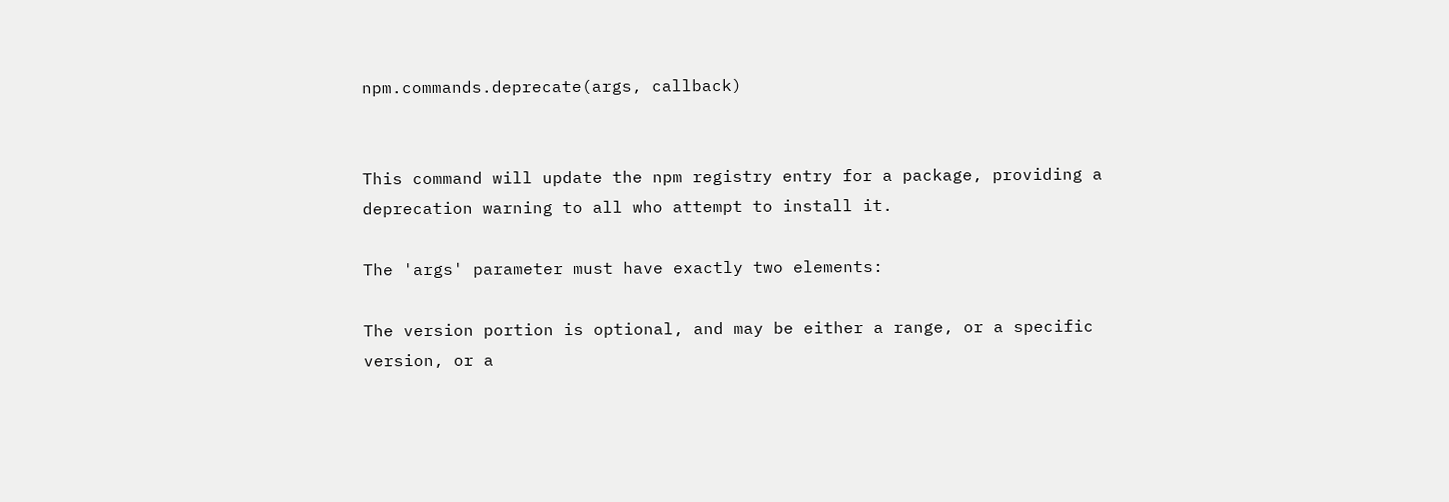npm.commands.deprecate(args, callback)


This command will update the npm registry entry for a package, providing a deprecation warning to all who attempt to install it.

The 'args' parameter must have exactly two elements:

The version portion is optional, and may be either a range, or a specific version, or a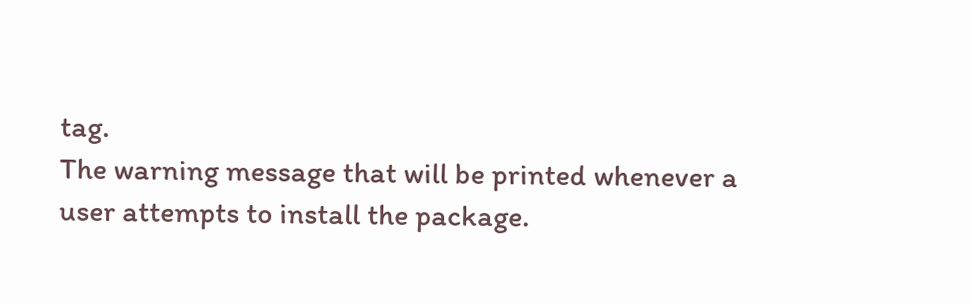tag.
The warning message that will be printed whenever a user attempts to install the package.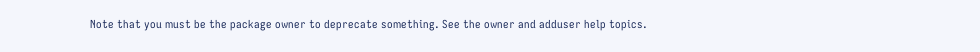Note that you must be the package owner to deprecate something. See the owner and adduser help topics.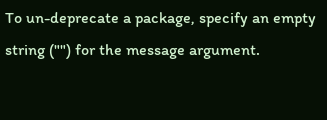To un-deprecate a package, specify an empty string ("") for the message argument.